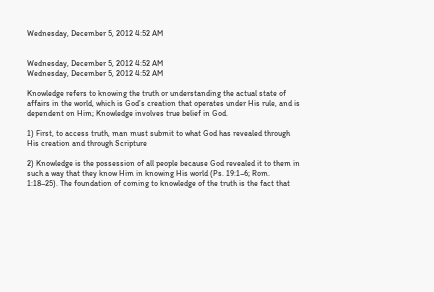Wednesday, December 5, 2012 4:52 AM


Wednesday, December 5, 2012 4:52 AM
Wednesday, December 5, 2012 4:52 AM

Knowledge refers to knowing the truth or understanding the actual state of affairs in the world, which is God’s creation that operates under His rule, and is dependent on Him; Knowledge involves true belief in God.

1) First, to access truth, man must submit to what God has revealed through His creation and through Scripture

2) Knowledge is the possession of all people because God revealed it to them in such a way that they know Him in knowing His world (Ps. 19:1–6; Rom. 1:18–25). The foundation of coming to knowledge of the truth is the fact that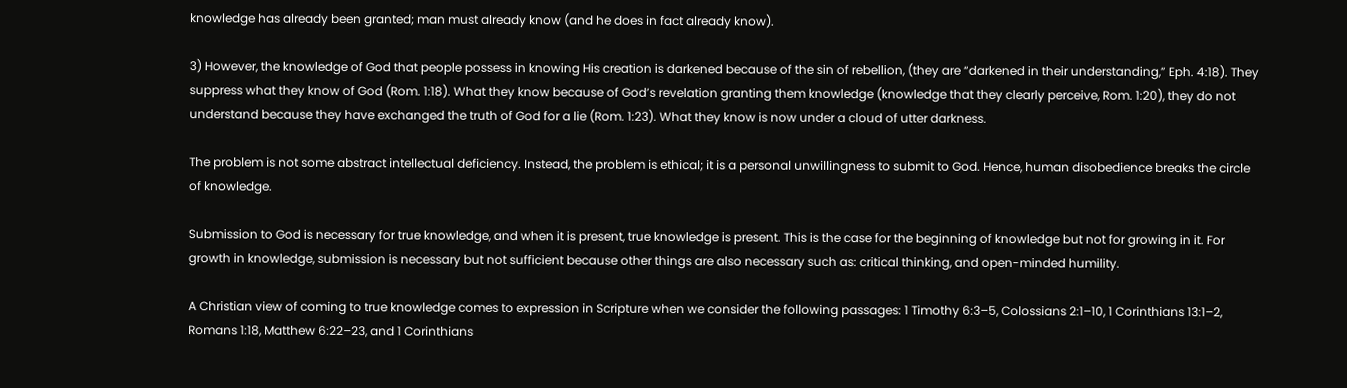knowledge has already been granted; man must already know (and he does in fact already know).

3) However, the knowledge of God that people possess in knowing His creation is darkened because of the sin of rebellion, (they are “darkened in their understanding,” Eph. 4:18). They suppress what they know of God (Rom. 1:18). What they know because of God’s revelation granting them knowledge (knowledge that they clearly perceive, Rom. 1:20), they do not understand because they have exchanged the truth of God for a lie (Rom. 1:23). What they know is now under a cloud of utter darkness.

The problem is not some abstract intellectual deficiency. Instead, the problem is ethical; it is a personal unwillingness to submit to God. Hence, human disobedience breaks the circle of knowledge.

Submission to God is necessary for true knowledge, and when it is present, true knowledge is present. This is the case for the beginning of knowledge but not for growing in it. For growth in knowledge, submission is necessary but not sufficient because other things are also necessary such as: critical thinking, and open-minded humility.

A Christian view of coming to true knowledge comes to expression in Scripture when we consider the following passages: 1 Timothy 6:3–5, Colossians 2:1–10, 1 Corinthians 13:1–2, Romans 1:18, Matthew 6:22–23, and 1 Corinthians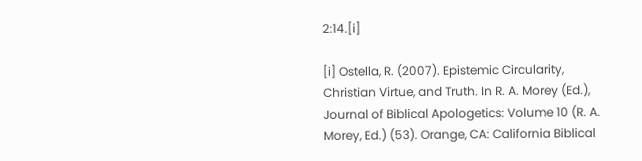2:14.[i]

[i] Ostella, R. (2007). Epistemic Circularity, Christian Virtue, and Truth. In R. A. Morey (Ed.), Journal of Biblical Apologetics: Volume 10 (R. A. Morey, Ed.) (53). Orange, CA: California Biblical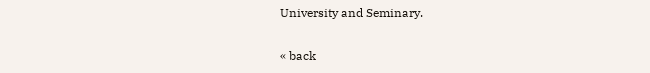University and Seminary.

« back